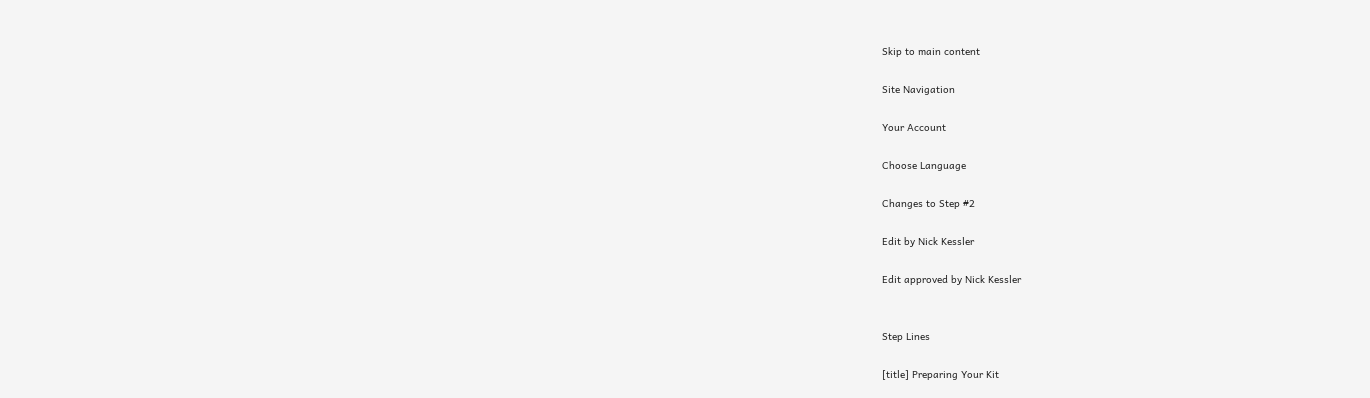Skip to main content

Site Navigation

Your Account

Choose Language

Changes to Step #2

Edit by Nick Kessler

Edit approved by Nick Kessler


Step Lines

[title] Preparing Your Kit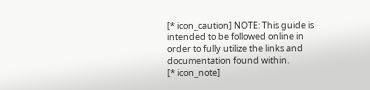[* icon_caution] NOTE: This guide is intended to be followed online in order to fully utilize the links and documentation found within.
[* icon_note]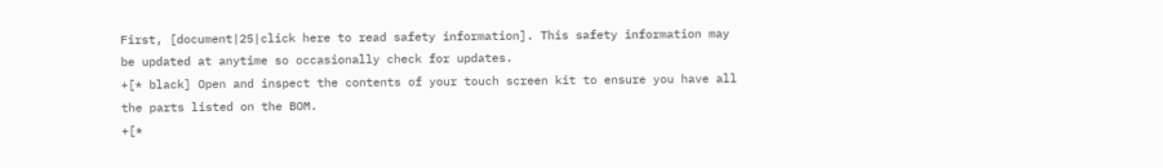First, [document|25|click here to read safety information]. This safety information may be updated at anytime so occasionally check for updates.
+[* black] Open and inspect the contents of your touch screen kit to ensure you have all the parts listed on the BOM.
+[*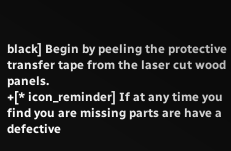black] Begin by peeling the protective transfer tape from the laser cut wood panels.
+[* icon_reminder] If at any time you find you are missing parts are have a defective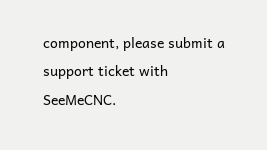component, please submit a support ticket with SeeMeCNC.